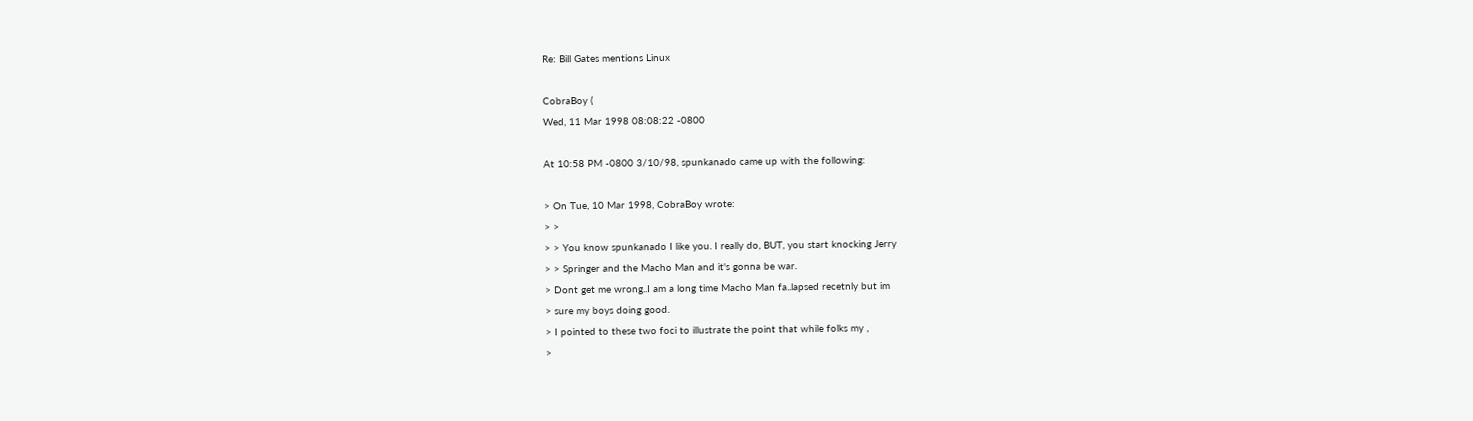Re: Bill Gates mentions Linux

CobraBoy (
Wed, 11 Mar 1998 08:08:22 -0800

At 10:58 PM -0800 3/10/98, spunkanado came up with the following:

> On Tue, 10 Mar 1998, CobraBoy wrote:
> >
> > You know spunkanado I like you. I really do, BUT, you start knocking Jerry
> > Springer and the Macho Man and it's gonna be war.
> Dont get me wrong..I am a long time Macho Man fa..lapsed recetnly but im
> sure my boys doing good.
> I pointed to these two foci to illustrate the point that while folks my ,
>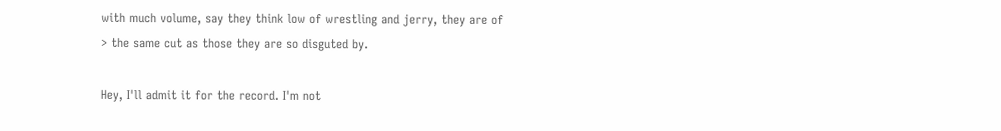with much volume, say they think low of wrestling and jerry, they are of
> the same cut as those they are so disguted by.

Hey, I'll admit it for the record. I'm not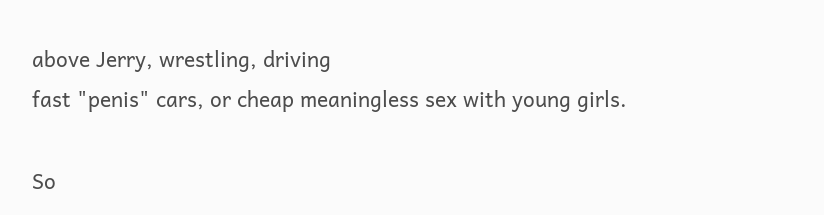above Jerry, wrestling, driving
fast "penis" cars, or cheap meaningless sex with young girls.

So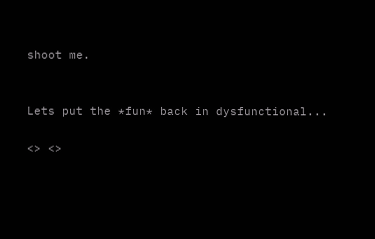shoot me.


Lets put the *fun* back in dysfunctional...

<> <>